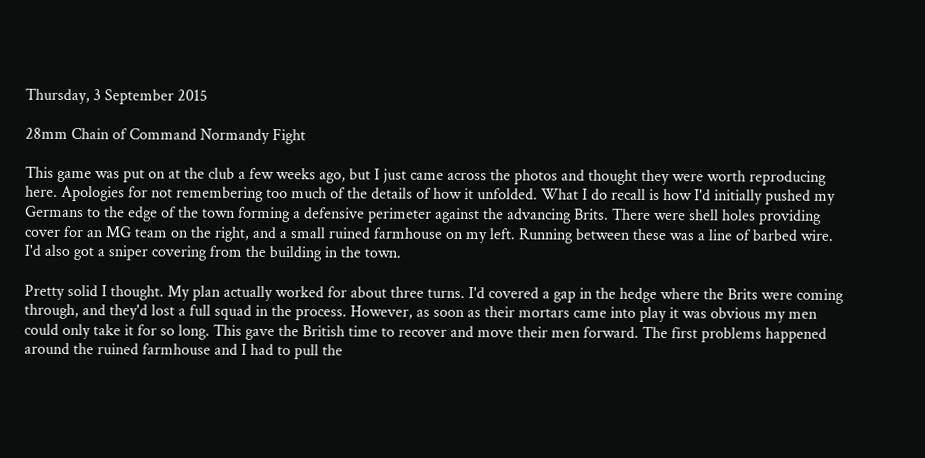Thursday, 3 September 2015

28mm Chain of Command Normandy Fight

This game was put on at the club a few weeks ago, but I just came across the photos and thought they were worth reproducing here. Apologies for not remembering too much of the details of how it unfolded. What I do recall is how I'd initially pushed my Germans to the edge of the town forming a defensive perimeter against the advancing Brits. There were shell holes providing cover for an MG team on the right, and a small ruined farmhouse on my left. Running between these was a line of barbed wire. I'd also got a sniper covering from the building in the town.

Pretty solid I thought. My plan actually worked for about three turns. I'd covered a gap in the hedge where the Brits were coming through, and they'd lost a full squad in the process. However, as soon as their mortars came into play it was obvious my men could only take it for so long. This gave the British time to recover and move their men forward. The first problems happened around the ruined farmhouse and I had to pull the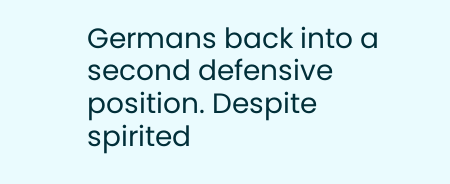Germans back into a second defensive position. Despite spirited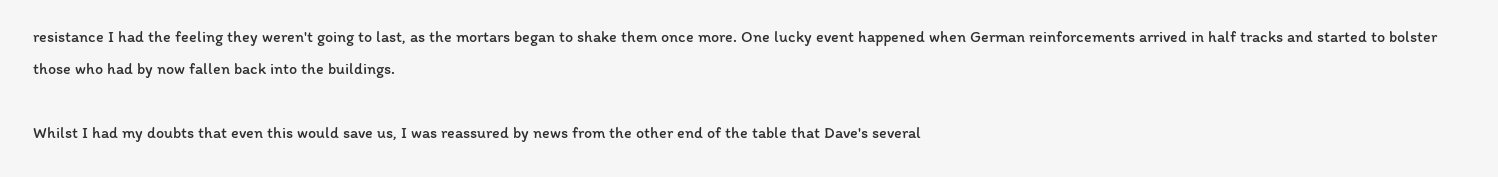resistance I had the feeling they weren't going to last, as the mortars began to shake them once more. One lucky event happened when German reinforcements arrived in half tracks and started to bolster those who had by now fallen back into the buildings.

Whilst I had my doubts that even this would save us, I was reassured by news from the other end of the table that Dave's several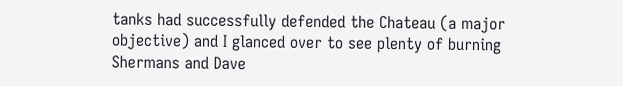tanks had successfully defended the Chateau (a major objective) and I glanced over to see plenty of burning Shermans and Dave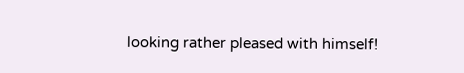looking rather pleased with himself!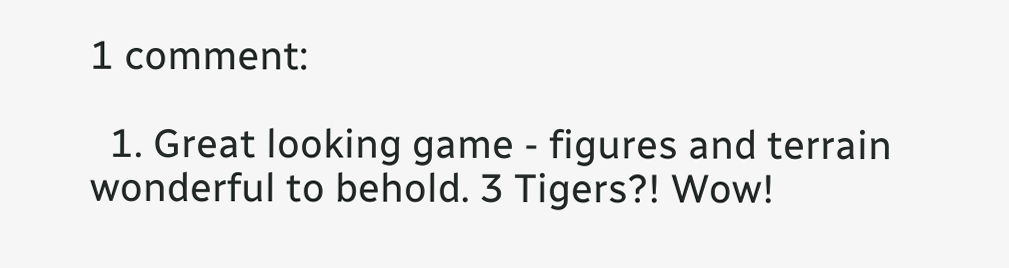1 comment:

  1. Great looking game - figures and terrain wonderful to behold. 3 Tigers?! Wow!